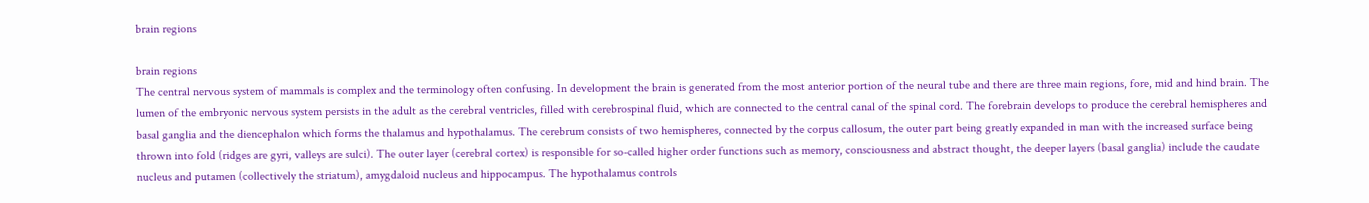brain regions

brain regions
The central nervous system of mammals is complex and the terminology often confusing. In development the brain is generated from the most anterior portion of the neural tube and there are three main regions, fore, mid and hind brain. The lumen of the embryonic nervous system persists in the adult as the cerebral ventricles, filled with cerebrospinal fluid, which are connected to the central canal of the spinal cord. The forebrain develops to produce the cerebral hemispheres and basal ganglia and the diencephalon which forms the thalamus and hypothalamus. The cerebrum consists of two hemispheres, connected by the corpus callosum, the outer part being greatly expanded in man with the increased surface being thrown into fold (ridges are gyri, valleys are sulci). The outer layer (cerebral cortex) is responsible for so-called higher order functions such as memory, consciousness and abstract thought, the deeper layers (basal ganglia) include the caudate nucleus and putamen (collectively the striatum), amygdaloid nucleus and hippocampus. The hypothalamus controls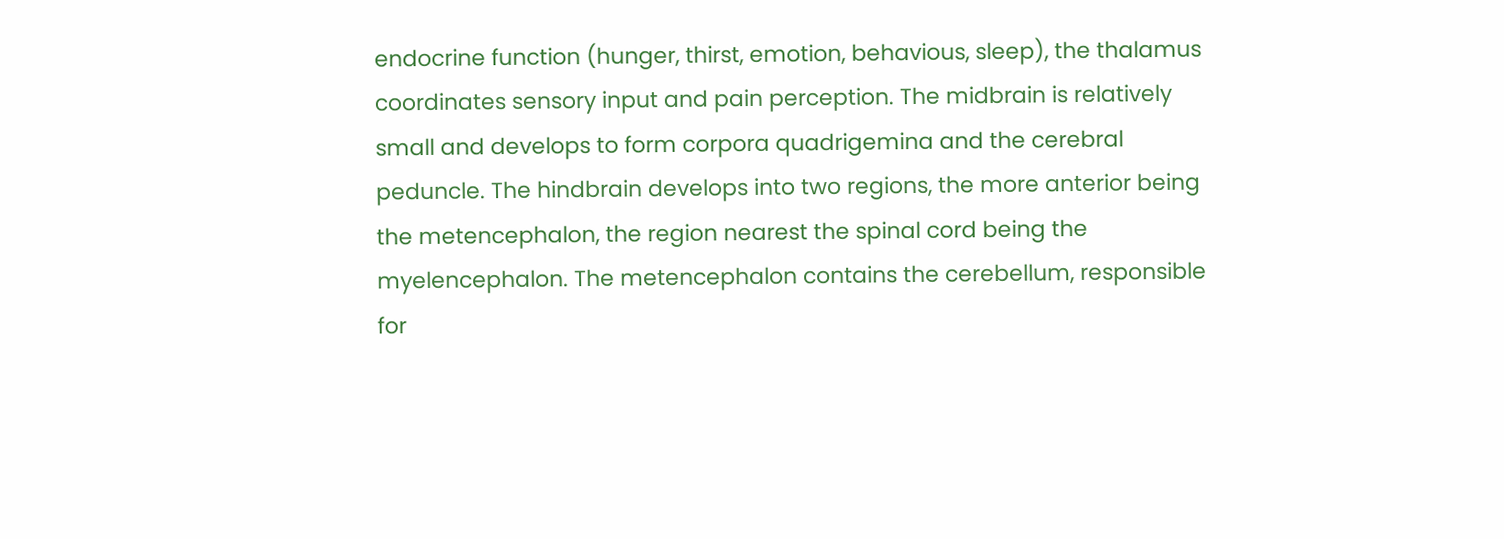endocrine function (hunger, thirst, emotion, behavious, sleep), the thalamus coordinates sensory input and pain perception. The midbrain is relatively small and develops to form corpora quadrigemina and the cerebral peduncle. The hindbrain develops into two regions, the more anterior being the metencephalon, the region nearest the spinal cord being the myelencephalon. The metencephalon contains the cerebellum, responsible for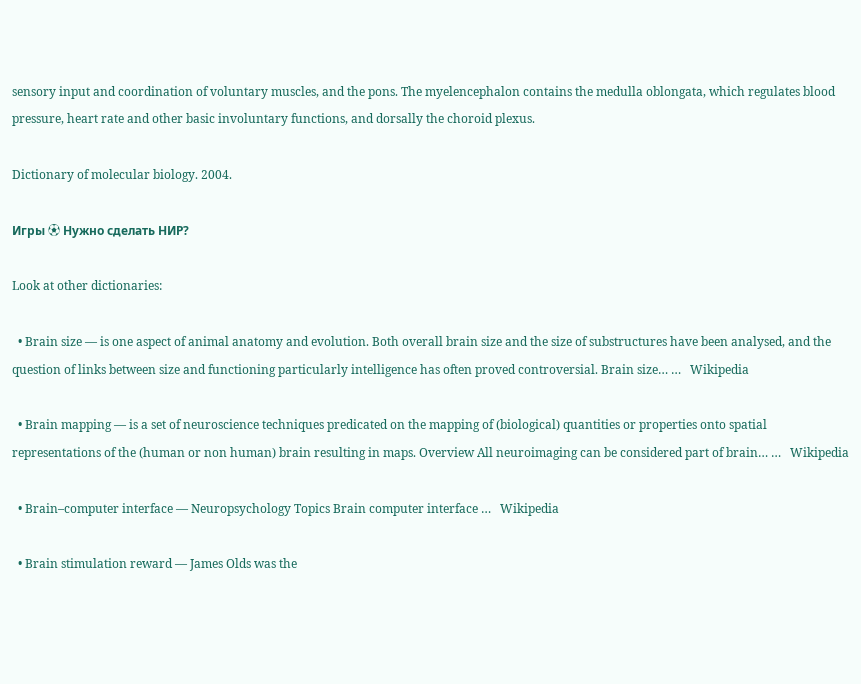sensory input and coordination of voluntary muscles, and the pons. The myelencephalon contains the medulla oblongata, which regulates blood pressure, heart rate and other basic involuntary functions, and dorsally the choroid plexus.

Dictionary of molecular biology. 2004.

Игры ⚽ Нужно сделать НИР?

Look at other dictionaries:

  • Brain size — is one aspect of animal anatomy and evolution. Both overall brain size and the size of substructures have been analysed, and the question of links between size and functioning particularly intelligence has often proved controversial. Brain size… …   Wikipedia

  • Brain mapping — is a set of neuroscience techniques predicated on the mapping of (biological) quantities or properties onto spatial representations of the (human or non human) brain resulting in maps. Overview All neuroimaging can be considered part of brain… …   Wikipedia

  • Brain–computer interface — Neuropsychology Topics Brain computer interface …   Wikipedia

  • Brain stimulation reward — James Olds was the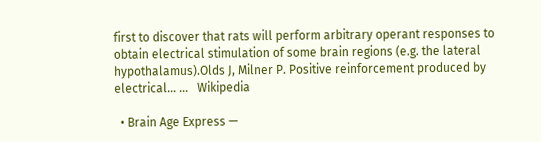first to discover that rats will perform arbitrary operant responses to obtain electrical stimulation of some brain regions (e.g. the lateral hypothalamus).Olds J, Milner P. Positive reinforcement produced by electrical… …   Wikipedia

  • Brain Age Express —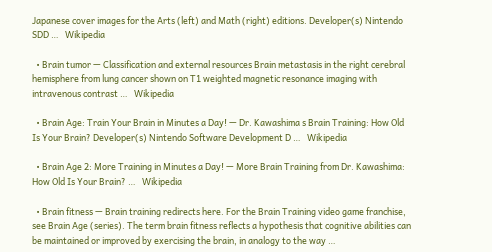Japanese cover images for the Arts (left) and Math (right) editions. Developer(s) Nintendo SDD …   Wikipedia

  • Brain tumor — Classification and external resources Brain metastasis in the right cerebral hemisphere from lung cancer shown on T1 weighted magnetic resonance imaging with intravenous contrast …   Wikipedia

  • Brain Age: Train Your Brain in Minutes a Day! — Dr. Kawashima s Brain Training: How Old Is Your Brain? Developer(s) Nintendo Software Development D …   Wikipedia

  • Brain Age 2: More Training in Minutes a Day! — More Brain Training from Dr. Kawashima: How Old Is Your Brain? …   Wikipedia

  • Brain fitness — Brain training redirects here. For the Brain Training video game franchise, see Brain Age (series). The term brain fitness reflects a hypothesis that cognitive abilities can be maintained or improved by exercising the brain, in analogy to the way …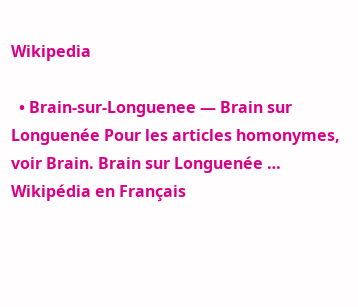Wikipedia

  • Brain-sur-Longuenee — Brain sur Longuenée Pour les articles homonymes, voir Brain. Brain sur Longuenée …   Wikipédia en Français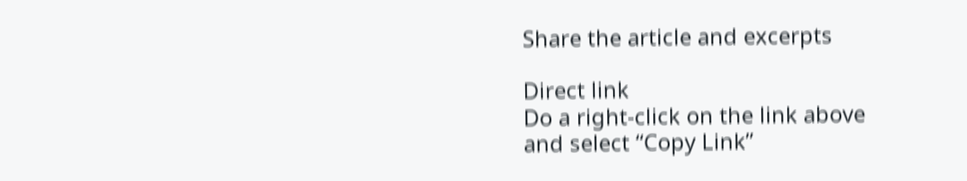Share the article and excerpts

Direct link
Do a right-click on the link above
and select “Copy Link”